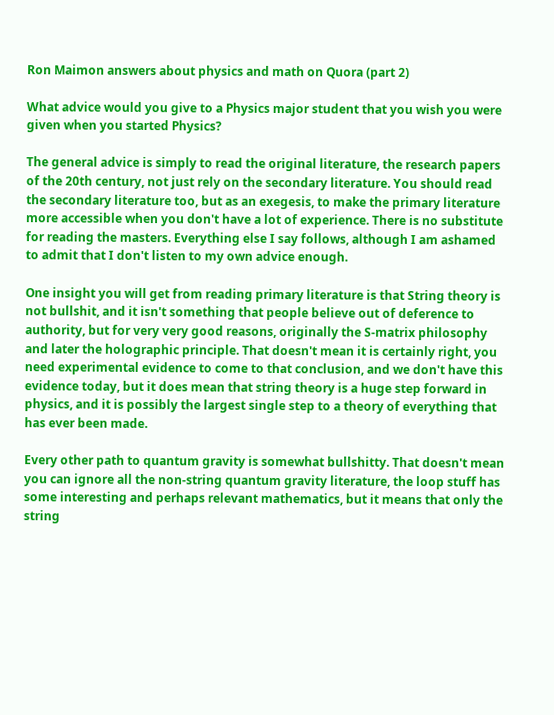Ron Maimon answers about physics and math on Quora (part 2)

What advice would you give to a Physics major student that you wish you were given when you started Physics?

The general advice is simply to read the original literature, the research papers of the 20th century, not just rely on the secondary literature. You should read the secondary literature too, but as an exegesis, to make the primary literature more accessible when you don't have a lot of experience. There is no substitute for reading the masters. Everything else I say follows, although I am ashamed to admit that I don't listen to my own advice enough.

One insight you will get from reading primary literature is that String theory is not bullshit, and it isn't something that people believe out of deference to authority, but for very very good reasons, originally the S-matrix philosophy and later the holographic principle. That doesn't mean it is certainly right, you need experimental evidence to come to that conclusion, and we don't have this evidence today, but it does mean that string theory is a huge step forward in physics, and it is possibly the largest single step to a theory of everything that has ever been made.

Every other path to quantum gravity is somewhat bullshitty. That doesn't mean you can ignore all the non-string quantum gravity literature, the loop stuff has some interesting and perhaps relevant mathematics, but it means that only the string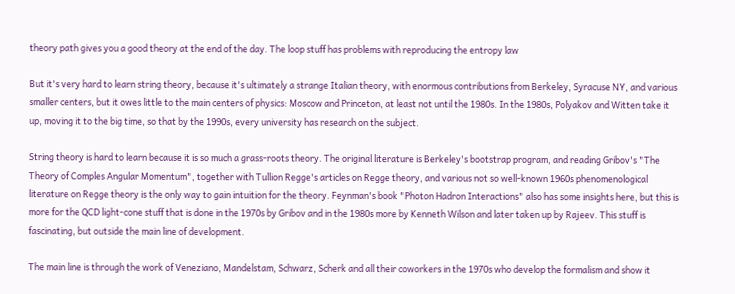theory path gives you a good theory at the end of the day. The loop stuff has problems with reproducing the entropy law

But it's very hard to learn string theory, because it's ultimately a strange Italian theory, with enormous contributions from Berkeley, Syracuse NY, and various smaller centers, but it owes little to the main centers of physics: Moscow and Princeton, at least not until the 1980s. In the 1980s, Polyakov and Witten take it up, moving it to the big time, so that by the 1990s, every university has research on the subject.

String theory is hard to learn because it is so much a grass-roots theory. The original literature is Berkeley's bootstrap program, and reading Gribov's "The Theory of Comples Angular Momentum", together with Tullion Regge's articles on Regge theory, and various not so well-known 1960s phenomenological literature on Regge theory is the only way to gain intuition for the theory. Feynman's book "Photon Hadron Interactions" also has some insights here, but this is more for the QCD light-cone stuff that is done in the 1970s by Gribov and in the 1980s more by Kenneth Wilson and later taken up by Rajeev. This stuff is fascinating, but outside the main line of development.

The main line is through the work of Veneziano, Mandelstam, Schwarz, Scherk and all their coworkers in the 1970s who develop the formalism and show it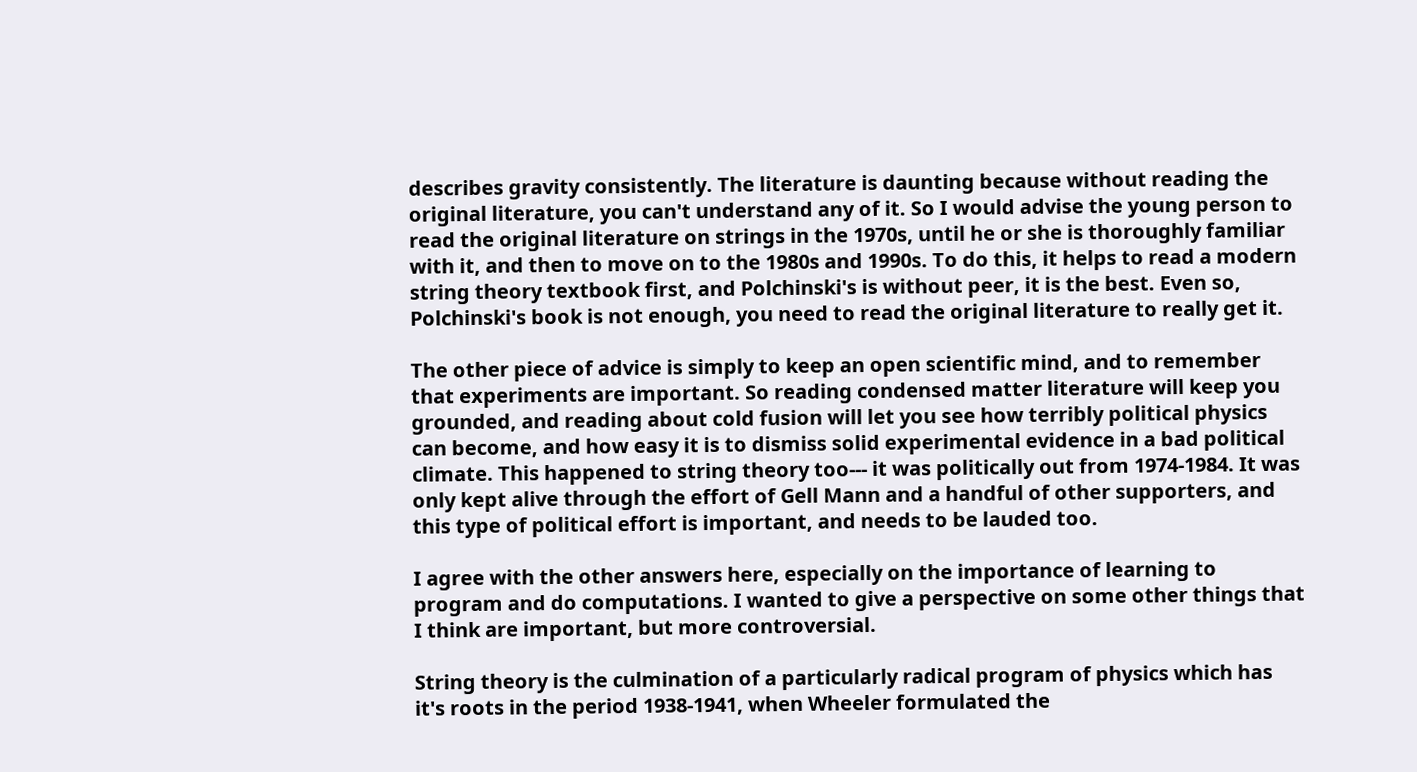describes gravity consistently. The literature is daunting because without reading the original literature, you can't understand any of it. So I would advise the young person to read the original literature on strings in the 1970s, until he or she is thoroughly familiar with it, and then to move on to the 1980s and 1990s. To do this, it helps to read a modern string theory textbook first, and Polchinski's is without peer, it is the best. Even so, Polchinski's book is not enough, you need to read the original literature to really get it.

The other piece of advice is simply to keep an open scientific mind, and to remember that experiments are important. So reading condensed matter literature will keep you grounded, and reading about cold fusion will let you see how terribly political physics can become, and how easy it is to dismiss solid experimental evidence in a bad political climate. This happened to string theory too--- it was politically out from 1974-1984. It was only kept alive through the effort of Gell Mann and a handful of other supporters, and this type of political effort is important, and needs to be lauded too.

I agree with the other answers here, especially on the importance of learning to program and do computations. I wanted to give a perspective on some other things that I think are important, but more controversial.

String theory is the culmination of a particularly radical program of physics which has it's roots in the period 1938-1941, when Wheeler formulated the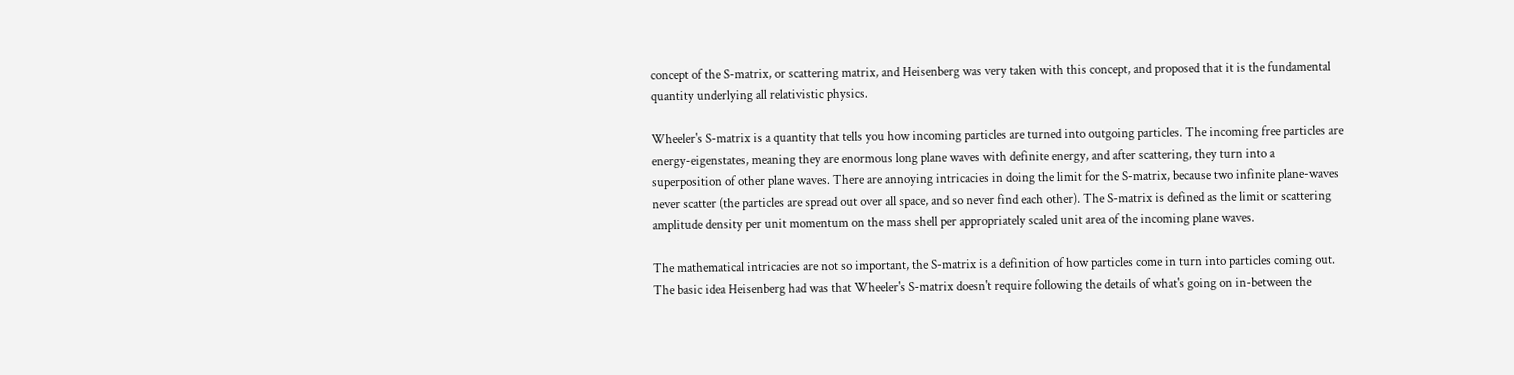concept of the S-matrix, or scattering matrix, and Heisenberg was very taken with this concept, and proposed that it is the fundamental quantity underlying all relativistic physics.

Wheeler's S-matrix is a quantity that tells you how incoming particles are turned into outgoing particles. The incoming free particles are energy-eigenstates, meaning they are enormous long plane waves with definite energy, and after scattering, they turn into a superposition of other plane waves. There are annoying intricacies in doing the limit for the S-matrix, because two infinite plane-waves never scatter (the particles are spread out over all space, and so never find each other). The S-matrix is defined as the limit or scattering amplitude density per unit momentum on the mass shell per appropriately scaled unit area of the incoming plane waves.

The mathematical intricacies are not so important, the S-matrix is a definition of how particles come in turn into particles coming out. The basic idea Heisenberg had was that Wheeler's S-matrix doesn't require following the details of what's going on in-between the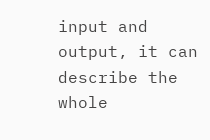input and output, it can describe the whole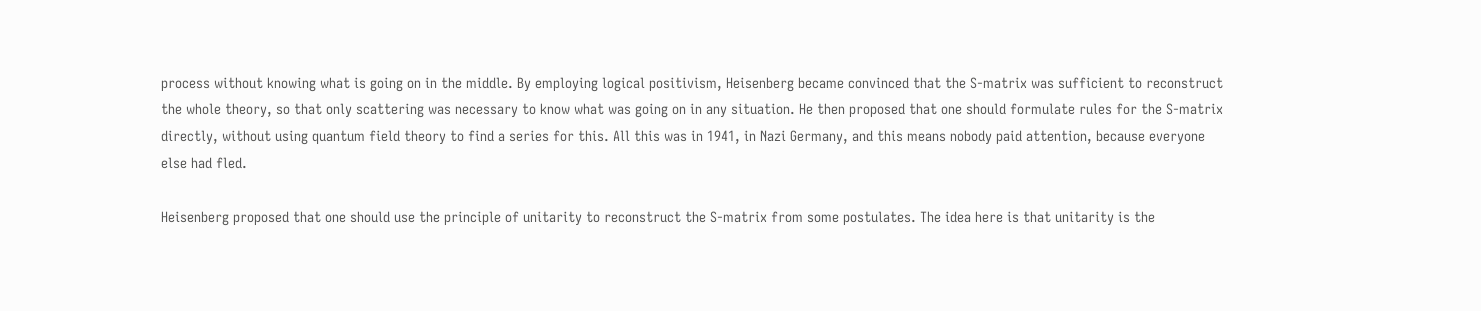process without knowing what is going on in the middle. By employing logical positivism, Heisenberg became convinced that the S-matrix was sufficient to reconstruct the whole theory, so that only scattering was necessary to know what was going on in any situation. He then proposed that one should formulate rules for the S-matrix directly, without using quantum field theory to find a series for this. All this was in 1941, in Nazi Germany, and this means nobody paid attention, because everyone else had fled.

Heisenberg proposed that one should use the principle of unitarity to reconstruct the S-matrix from some postulates. The idea here is that unitarity is the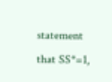statement that SS*=1,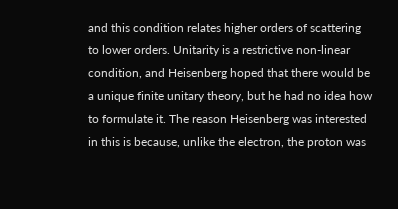and this condition relates higher orders of scattering to lower orders. Unitarity is a restrictive non-linear condition, and Heisenberg hoped that there would be a unique finite unitary theory, but he had no idea how to formulate it. The reason Heisenberg was interested in this is because, unlike the electron, the proton was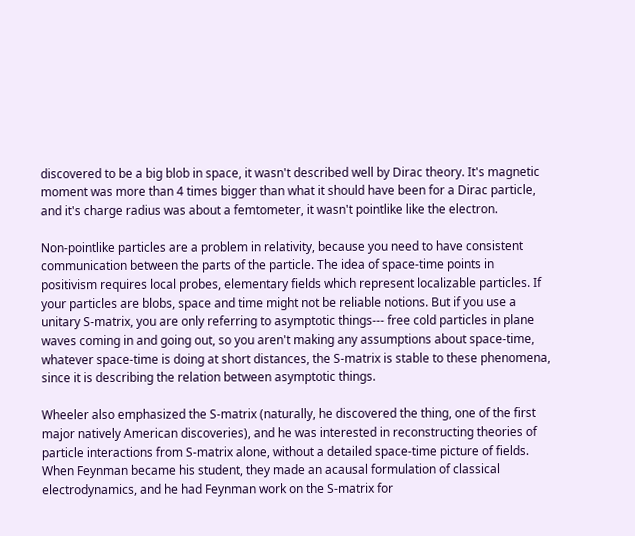discovered to be a big blob in space, it wasn't described well by Dirac theory. It's magnetic moment was more than 4 times bigger than what it should have been for a Dirac particle, and it's charge radius was about a femtometer, it wasn't pointlike like the electron.

Non-pointlike particles are a problem in relativity, because you need to have consistent communication between the parts of the particle. The idea of space-time points in positivism requires local probes, elementary fields which represent localizable particles. If your particles are blobs, space and time might not be reliable notions. But if you use a unitary S-matrix, you are only referring to asymptotic things--- free cold particles in plane waves coming in and going out, so you aren't making any assumptions about space-time, whatever space-time is doing at short distances, the S-matrix is stable to these phenomena, since it is describing the relation between asymptotic things.

Wheeler also emphasized the S-matrix (naturally, he discovered the thing, one of the first major natively American discoveries), and he was interested in reconstructing theories of particle interactions from S-matrix alone, without a detailed space-time picture of fields. When Feynman became his student, they made an acausal formulation of classical electrodynamics, and he had Feynman work on the S-matrix for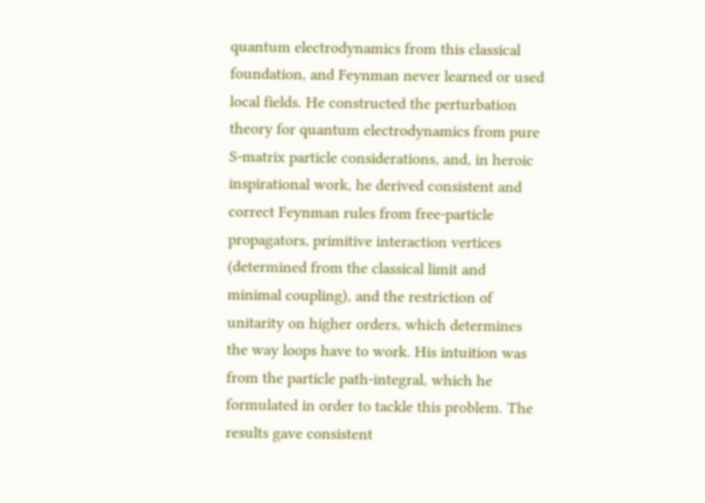quantum electrodynamics from this classical foundation, and Feynman never learned or used local fields. He constructed the perturbation theory for quantum electrodynamics from pure S-matrix particle considerations, and, in heroic inspirational work, he derived consistent and correct Feynman rules from free-particle propagators, primitive interaction vertices (determined from the classical limit and minimal coupling), and the restriction of unitarity on higher orders, which determines the way loops have to work. His intuition was from the particle path-integral, which he formulated in order to tackle this problem. The results gave consistent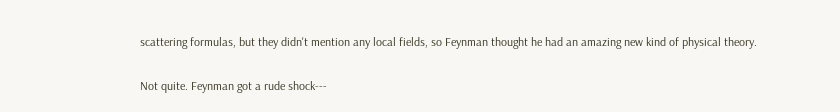scattering formulas, but they didn't mention any local fields, so Feynman thought he had an amazing new kind of physical theory.

Not quite. Feynman got a rude shock---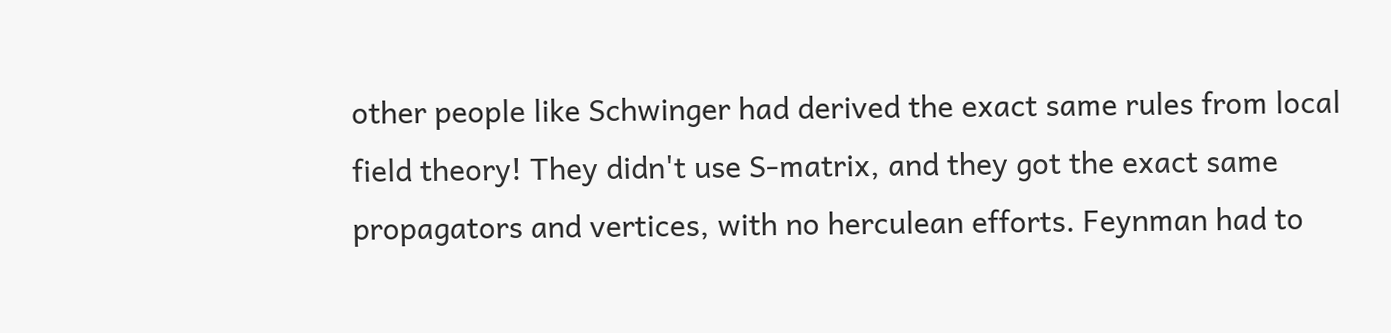other people like Schwinger had derived the exact same rules from local field theory! They didn't use S-matrix, and they got the exact same propagators and vertices, with no herculean efforts. Feynman had to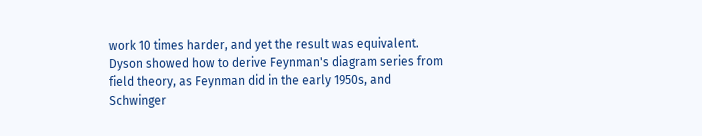work 10 times harder, and yet the result was equivalent. Dyson showed how to derive Feynman's diagram series from field theory, as Feynman did in the early 1950s, and Schwinger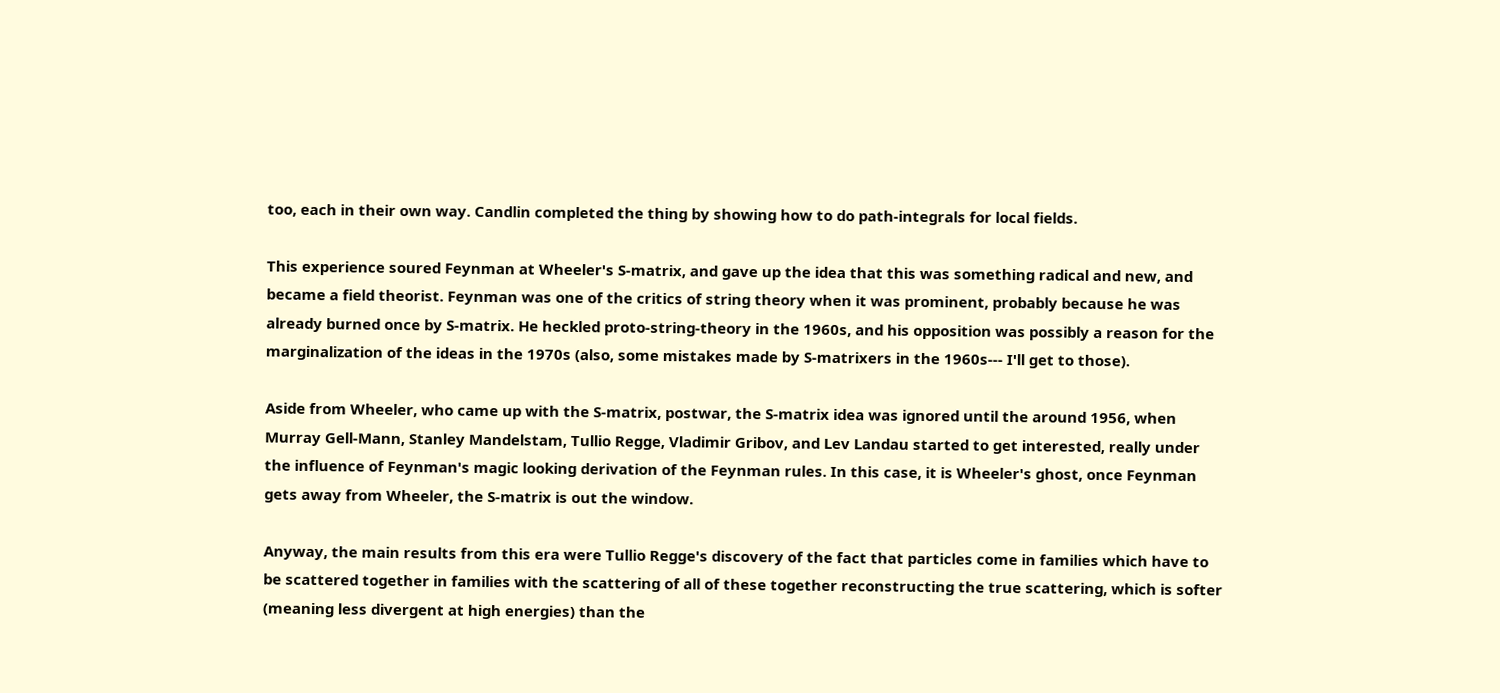too, each in their own way. Candlin completed the thing by showing how to do path-integrals for local fields.

This experience soured Feynman at Wheeler's S-matrix, and gave up the idea that this was something radical and new, and became a field theorist. Feynman was one of the critics of string theory when it was prominent, probably because he was already burned once by S-matrix. He heckled proto-string-theory in the 1960s, and his opposition was possibly a reason for the marginalization of the ideas in the 1970s (also, some mistakes made by S-matrixers in the 1960s--- I'll get to those).

Aside from Wheeler, who came up with the S-matrix, postwar, the S-matrix idea was ignored until the around 1956, when Murray Gell-Mann, Stanley Mandelstam, Tullio Regge, Vladimir Gribov, and Lev Landau started to get interested, really under the influence of Feynman's magic looking derivation of the Feynman rules. In this case, it is Wheeler's ghost, once Feynman gets away from Wheeler, the S-matrix is out the window.

Anyway, the main results from this era were Tullio Regge's discovery of the fact that particles come in families which have to be scattered together in families with the scattering of all of these together reconstructing the true scattering, which is softer (meaning less divergent at high energies) than the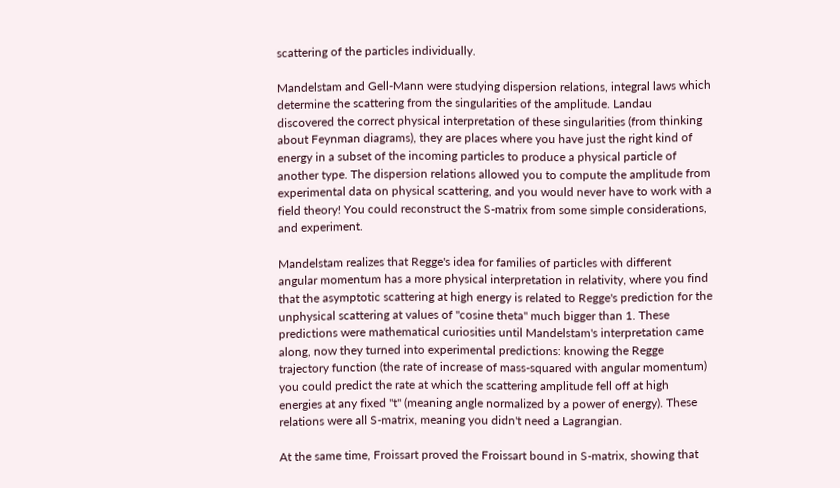scattering of the particles individually.

Mandelstam and Gell-Mann were studying dispersion relations, integral laws which determine the scattering from the singularities of the amplitude. Landau discovered the correct physical interpretation of these singularities (from thinking about Feynman diagrams), they are places where you have just the right kind of energy in a subset of the incoming particles to produce a physical particle of another type. The dispersion relations allowed you to compute the amplitude from experimental data on physical scattering, and you would never have to work with a field theory! You could reconstruct the S-matrix from some simple considerations, and experiment.

Mandelstam realizes that Regge's idea for families of particles with different angular momentum has a more physical interpretation in relativity, where you find that the asymptotic scattering at high energy is related to Regge's prediction for the unphysical scattering at values of "cosine theta" much bigger than 1. These predictions were mathematical curiosities until Mandelstam's interpretation came along, now they turned into experimental predictions: knowing the Regge trajectory function (the rate of increase of mass-squared with angular momentum) you could predict the rate at which the scattering amplitude fell off at high energies at any fixed "t" (meaning angle normalized by a power of energy). These relations were all S-matrix, meaning you didn't need a Lagrangian.

At the same time, Froissart proved the Froissart bound in S-matrix, showing that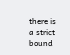there is a strict bound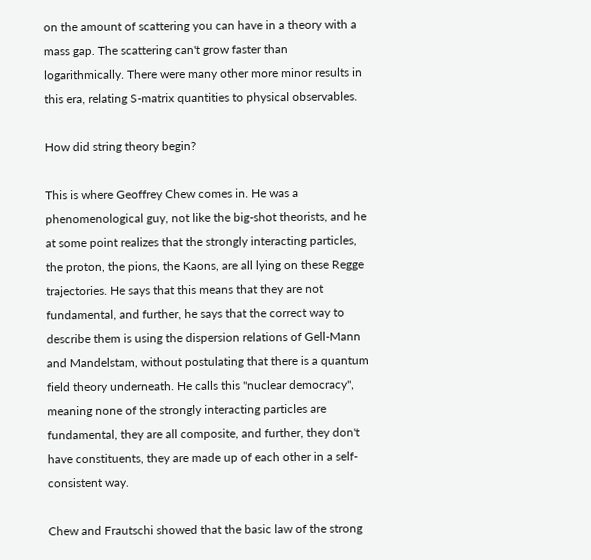on the amount of scattering you can have in a theory with a mass gap. The scattering can't grow faster than logarithmically. There were many other more minor results in this era, relating S-matrix quantities to physical observables.

How did string theory begin?

This is where Geoffrey Chew comes in. He was a phenomenological guy, not like the big-shot theorists, and he at some point realizes that the strongly interacting particles, the proton, the pions, the Kaons, are all lying on these Regge trajectories. He says that this means that they are not fundamental, and further, he says that the correct way to describe them is using the dispersion relations of Gell-Mann and Mandelstam, without postulating that there is a quantum field theory underneath. He calls this "nuclear democracy", meaning none of the strongly interacting particles are fundamental, they are all composite, and further, they don't have constituents, they are made up of each other in a self-consistent way.

Chew and Frautschi showed that the basic law of the strong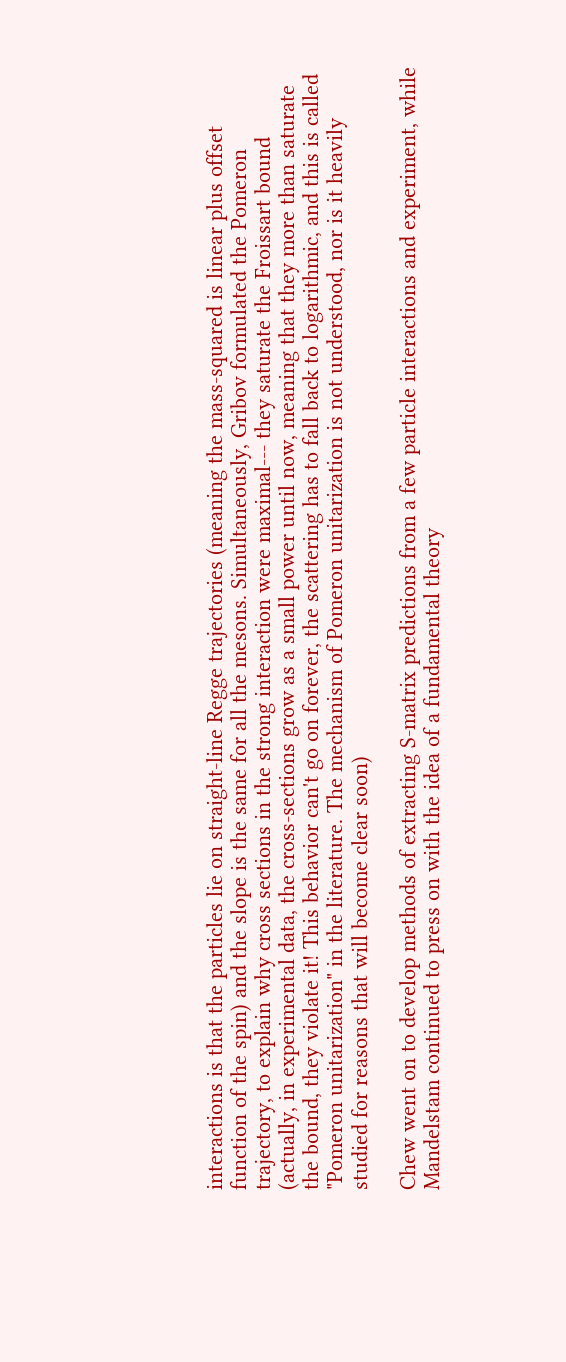interactions is that the particles lie on straight-line Regge trajectories (meaning the mass-squared is linear plus offset function of the spin) and the slope is the same for all the mesons. Simultaneously, Gribov formulated the Pomeron trajectory, to explain why cross sections in the strong interaction were maximal--- they saturate the Froissart bound (actually, in experimental data, the cross-sections grow as a small power until now, meaning that they more than saturate the bound, they violate it! This behavior can't go on forever, the scattering has to fall back to logarithmic, and this is called "Pomeron unitarization" in the literature. The mechanism of Pomeron unitarization is not understood, nor is it heavily studied for reasons that will become clear soon)

Chew went on to develop methods of extracting S-matrix predictions from a few particle interactions and experiment, while Mandelstam continued to press on with the idea of a fundamental theory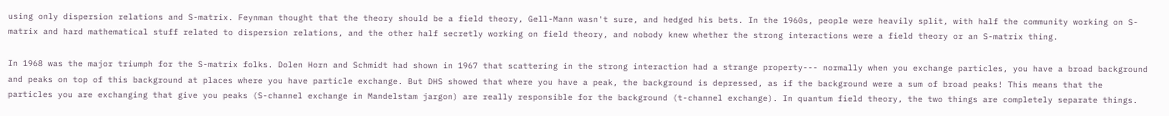using only dispersion relations and S-matrix. Feynman thought that the theory should be a field theory, Gell-Mann wasn't sure, and hedged his bets. In the 1960s, people were heavily split, with half the community working on S-matrix and hard mathematical stuff related to dispersion relations, and the other half secretly working on field theory, and nobody knew whether the strong interactions were a field theory or an S-matrix thing.

In 1968 was the major triumph for the S-matrix folks. Dolen Horn and Schmidt had shown in 1967 that scattering in the strong interaction had a strange property--- normally when you exchange particles, you have a broad background and peaks on top of this background at places where you have particle exchange. But DHS showed that where you have a peak, the background is depressed, as if the background were a sum of broad peaks! This means that the particles you are exchanging that give you peaks (S-channel exchange in Mandelstam jargon) are really responsible for the background (t-channel exchange). In quantum field theory, the two things are completely separate things.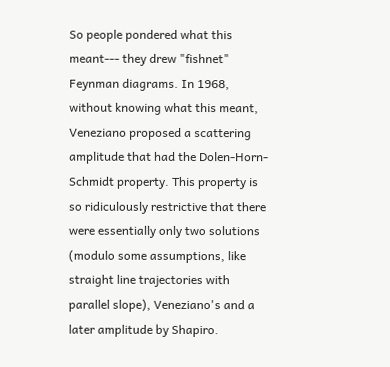So people pondered what this meant--- they drew "fishnet" Feynman diagrams. In 1968, without knowing what this meant, Veneziano proposed a scattering amplitude that had the Dolen-Horn-Schmidt property. This property is so ridiculously restrictive that there were essentially only two solutions (modulo some assumptions, like straight line trajectories with parallel slope), Veneziano's and a later amplitude by Shapiro.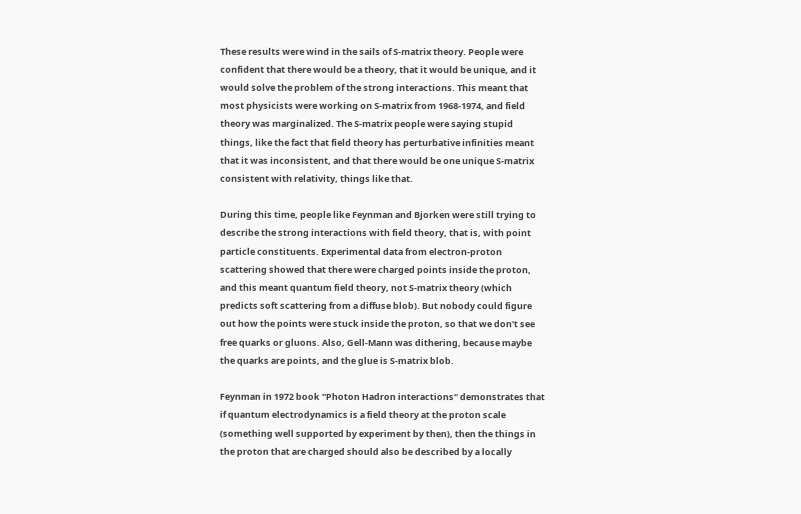These results were wind in the sails of S-matrix theory. People were confident that there would be a theory, that it would be unique, and it would solve the problem of the strong interactions. This meant that most physicists were working on S-matrix from 1968-1974, and field theory was marginalized. The S-matrix people were saying stupid things, like the fact that field theory has perturbative infinities meant that it was inconsistent, and that there would be one unique S-matrix consistent with relativity, things like that.

During this time, people like Feynman and Bjorken were still trying to describe the strong interactions with field theory, that is, with point particle constituents. Experimental data from electron-proton scattering showed that there were charged points inside the proton, and this meant quantum field theory, not S-matrix theory (which predicts soft scattering from a diffuse blob). But nobody could figure out how the points were stuck inside the proton, so that we don't see free quarks or gluons. Also, Gell-Mann was dithering, because maybe the quarks are points, and the glue is S-matrix blob.

Feynman in 1972 book "Photon Hadron interactions" demonstrates that if quantum electrodynamics is a field theory at the proton scale (something well supported by experiment by then), then the things in the proton that are charged should also be described by a locally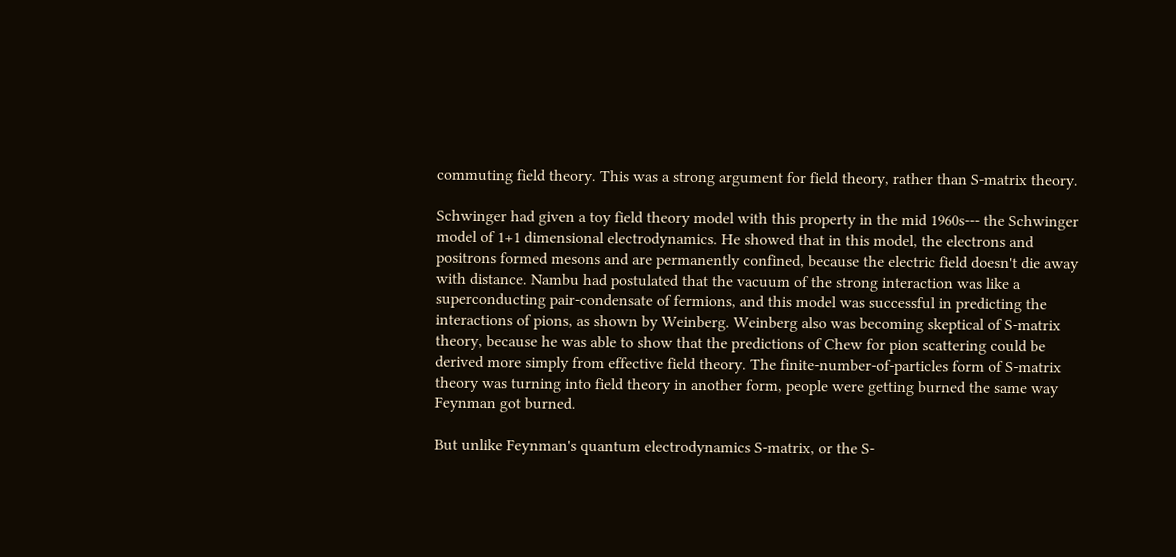commuting field theory. This was a strong argument for field theory, rather than S-matrix theory.

Schwinger had given a toy field theory model with this property in the mid 1960s--- the Schwinger model of 1+1 dimensional electrodynamics. He showed that in this model, the electrons and positrons formed mesons and are permanently confined, because the electric field doesn't die away with distance. Nambu had postulated that the vacuum of the strong interaction was like a superconducting pair-condensate of fermions, and this model was successful in predicting the interactions of pions, as shown by Weinberg. Weinberg also was becoming skeptical of S-matrix theory, because he was able to show that the predictions of Chew for pion scattering could be derived more simply from effective field theory. The finite-number-of-particles form of S-matrix theory was turning into field theory in another form, people were getting burned the same way Feynman got burned.

But unlike Feynman's quantum electrodynamics S-matrix, or the S-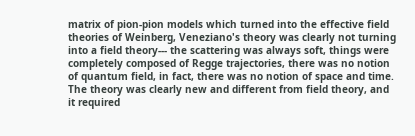matrix of pion-pion models which turned into the effective field theories of Weinberg, Veneziano's theory was clearly not turning into a field theory--- the scattering was always soft, things were completely composed of Regge trajectories, there was no notion of quantum field, in fact, there was no notion of space and time. The theory was clearly new and different from field theory, and it required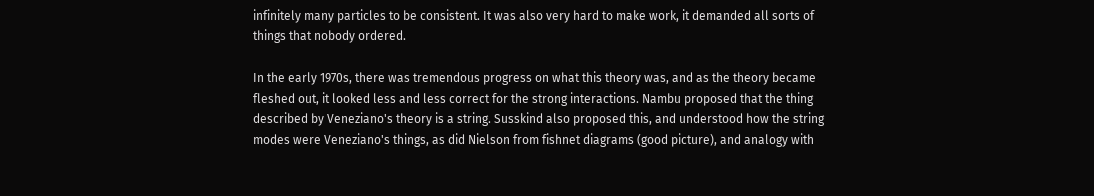infinitely many particles to be consistent. It was also very hard to make work, it demanded all sorts of things that nobody ordered.

In the early 1970s, there was tremendous progress on what this theory was, and as the theory became fleshed out, it looked less and less correct for the strong interactions. Nambu proposed that the thing described by Veneziano's theory is a string. Susskind also proposed this, and understood how the string modes were Veneziano's things, as did Nielson from fishnet diagrams (good picture), and analogy with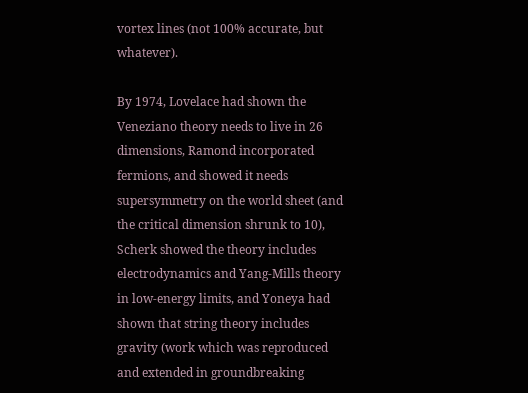vortex lines (not 100% accurate, but whatever).

By 1974, Lovelace had shown the Veneziano theory needs to live in 26 dimensions, Ramond incorporated fermions, and showed it needs supersymmetry on the world sheet (and the critical dimension shrunk to 10), Scherk showed the theory includes electrodynamics and Yang-Mills theory in low-energy limits, and Yoneya had shown that string theory includes gravity (work which was reproduced and extended in groundbreaking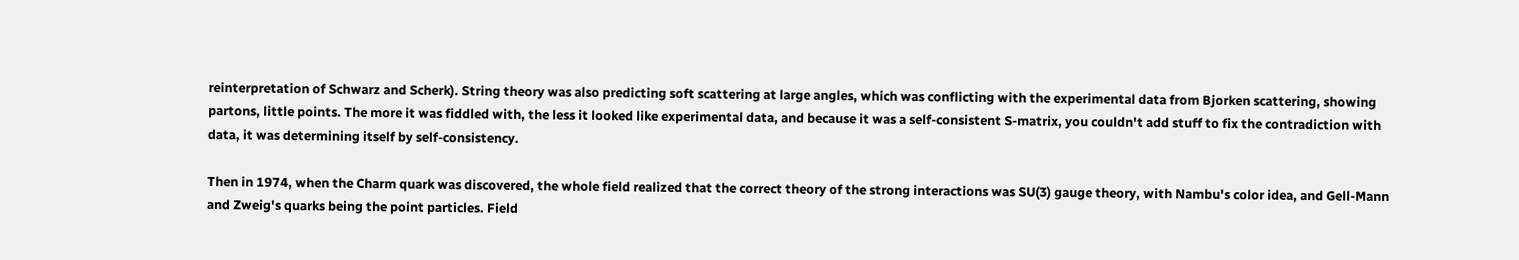reinterpretation of Schwarz and Scherk). String theory was also predicting soft scattering at large angles, which was conflicting with the experimental data from Bjorken scattering, showing partons, little points. The more it was fiddled with, the less it looked like experimental data, and because it was a self-consistent S-matrix, you couldn't add stuff to fix the contradiction with data, it was determining itself by self-consistency.

Then in 1974, when the Charm quark was discovered, the whole field realized that the correct theory of the strong interactions was SU(3) gauge theory, with Nambu's color idea, and Gell-Mann and Zweig's quarks being the point particles. Field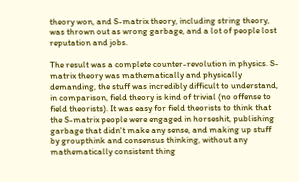theory won, and S-matrix theory, including string theory, was thrown out as wrong garbage, and a lot of people lost reputation and jobs.

The result was a complete counter-revolution in physics. S-matrix theory was mathematically and physically demanding, the stuff was incredibly difficult to understand, in comparison, field theory is kind of trivial (no offense to field theorists). It was easy for field theorists to think that the S-matrix people were engaged in horseshit, publishing garbage that didn't make any sense, and making up stuff by groupthink and consensus thinking, without any mathematically consistent thing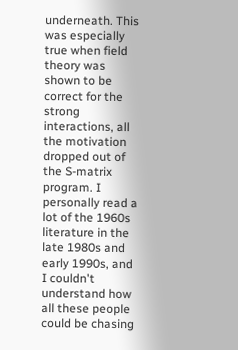underneath. This was especially true when field theory was shown to be correct for the strong interactions, all the motivation dropped out of the S-matrix program. I personally read a lot of the 1960s literature in the late 1980s and early 1990s, and I couldn't understand how all these people could be chasing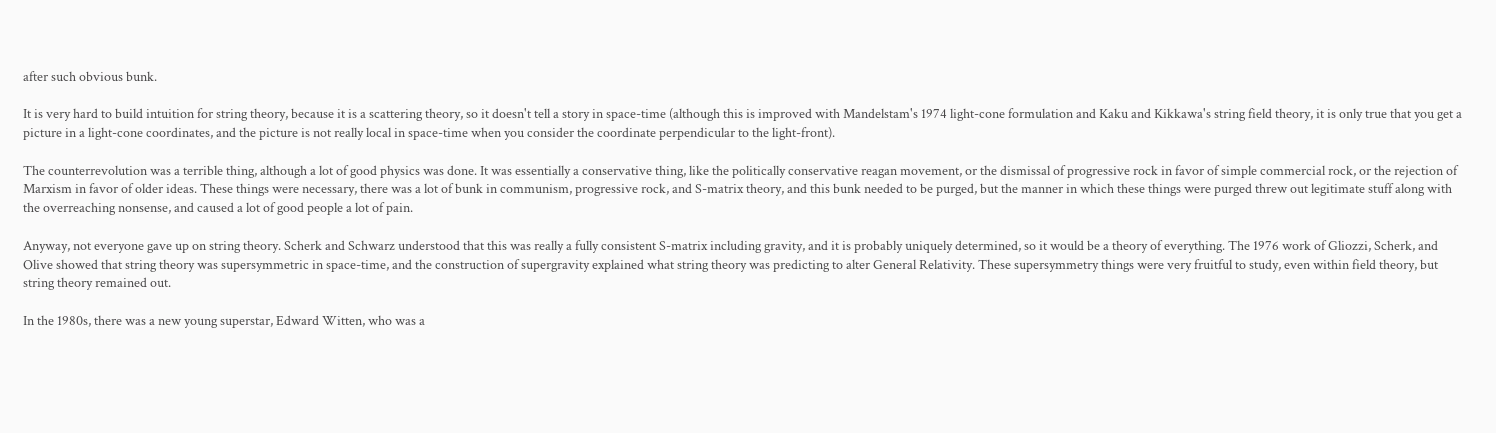after such obvious bunk.

It is very hard to build intuition for string theory, because it is a scattering theory, so it doesn't tell a story in space-time (although this is improved with Mandelstam's 1974 light-cone formulation and Kaku and Kikkawa's string field theory, it is only true that you get a picture in a light-cone coordinates, and the picture is not really local in space-time when you consider the coordinate perpendicular to the light-front).

The counterrevolution was a terrible thing, although a lot of good physics was done. It was essentially a conservative thing, like the politically conservative reagan movement, or the dismissal of progressive rock in favor of simple commercial rock, or the rejection of Marxism in favor of older ideas. These things were necessary, there was a lot of bunk in communism, progressive rock, and S-matrix theory, and this bunk needed to be purged, but the manner in which these things were purged threw out legitimate stuff along with the overreaching nonsense, and caused a lot of good people a lot of pain.

Anyway, not everyone gave up on string theory. Scherk and Schwarz understood that this was really a fully consistent S-matrix including gravity, and it is probably uniquely determined, so it would be a theory of everything. The 1976 work of Gliozzi, Scherk, and Olive showed that string theory was supersymmetric in space-time, and the construction of supergravity explained what string theory was predicting to alter General Relativity. These supersymmetry things were very fruitful to study, even within field theory, but string theory remained out.

In the 1980s, there was a new young superstar, Edward Witten, who was a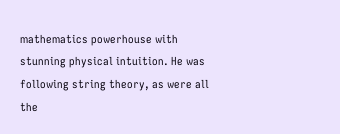mathematics powerhouse with stunning physical intuition. He was following string theory, as were all the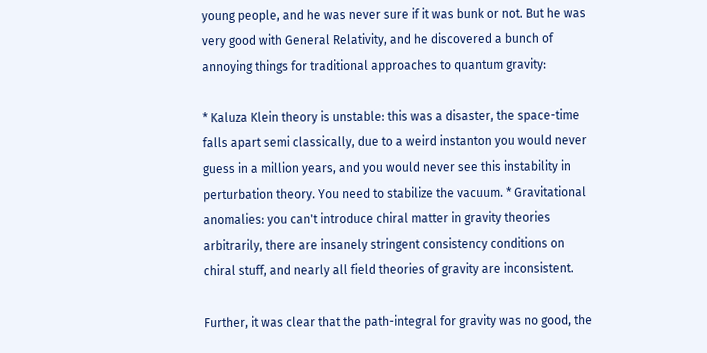young people, and he was never sure if it was bunk or not. But he was very good with General Relativity, and he discovered a bunch of annoying things for traditional approaches to quantum gravity:

* Kaluza Klein theory is unstable: this was a disaster, the space-time falls apart semi classically, due to a weird instanton you would never guess in a million years, and you would never see this instability in perturbation theory. You need to stabilize the vacuum. * Gravitational anomalies: you can't introduce chiral matter in gravity theories arbitrarily, there are insanely stringent consistency conditions on chiral stuff, and nearly all field theories of gravity are inconsistent.

Further, it was clear that the path-integral for gravity was no good, the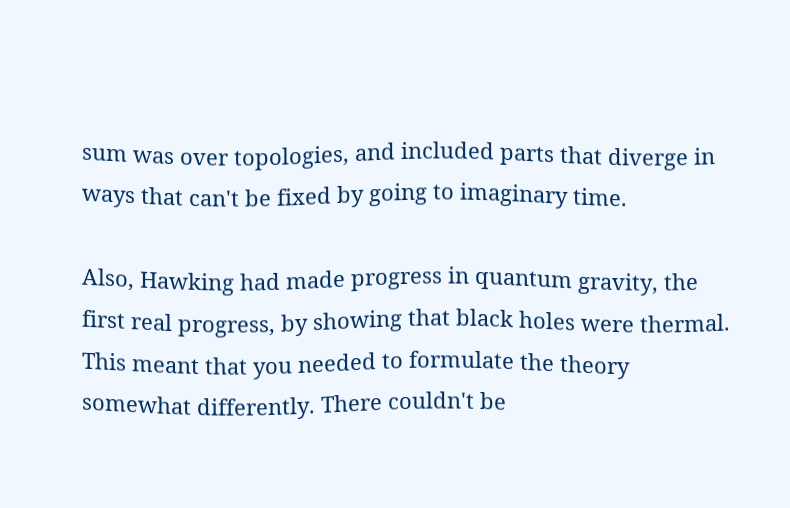sum was over topologies, and included parts that diverge in ways that can't be fixed by going to imaginary time.

Also, Hawking had made progress in quantum gravity, the first real progress, by showing that black holes were thermal. This meant that you needed to formulate the theory somewhat differently. There couldn't be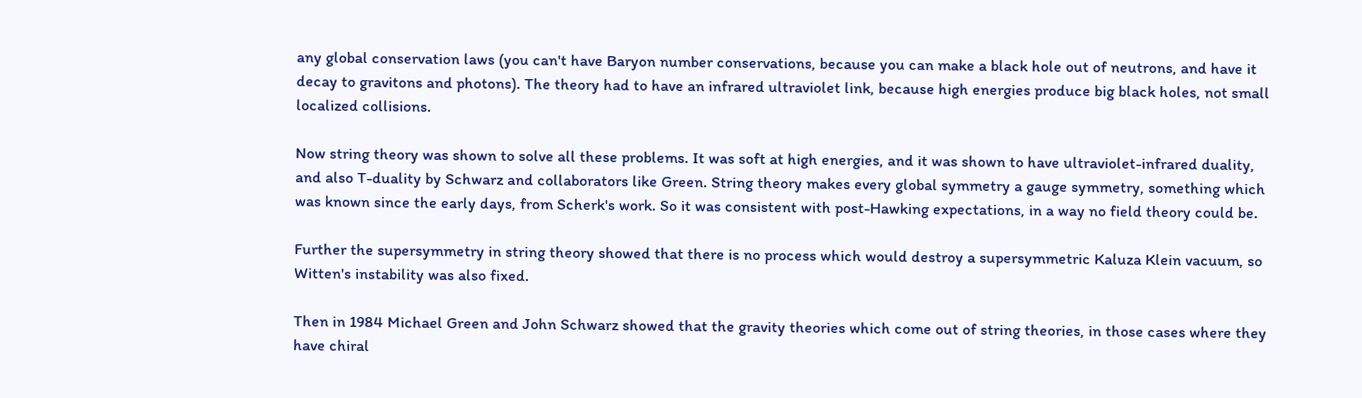any global conservation laws (you can't have Baryon number conservations, because you can make a black hole out of neutrons, and have it decay to gravitons and photons). The theory had to have an infrared ultraviolet link, because high energies produce big black holes, not small localized collisions.

Now string theory was shown to solve all these problems. It was soft at high energies, and it was shown to have ultraviolet-infrared duality, and also T-duality by Schwarz and collaborators like Green. String theory makes every global symmetry a gauge symmetry, something which was known since the early days, from Scherk's work. So it was consistent with post-Hawking expectations, in a way no field theory could be.

Further the supersymmetry in string theory showed that there is no process which would destroy a supersymmetric Kaluza Klein vacuum, so Witten's instability was also fixed.

Then in 1984 Michael Green and John Schwarz showed that the gravity theories which come out of string theories, in those cases where they have chiral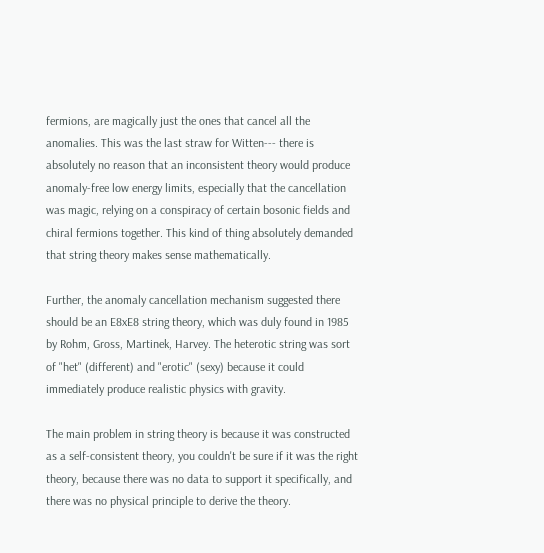fermions, are magically just the ones that cancel all the anomalies. This was the last straw for Witten--- there is absolutely no reason that an inconsistent theory would produce anomaly-free low energy limits, especially that the cancellation was magic, relying on a conspiracy of certain bosonic fields and chiral fermions together. This kind of thing absolutely demanded that string theory makes sense mathematically.

Further, the anomaly cancellation mechanism suggested there should be an E8xE8 string theory, which was duly found in 1985 by Rohm, Gross, Martinek, Harvey. The heterotic string was sort of "het" (different) and "erotic" (sexy) because it could immediately produce realistic physics with gravity.

The main problem in string theory is because it was constructed as a self-consistent theory, you couldn't be sure if it was the right theory, because there was no data to support it specifically, and there was no physical principle to derive the theory.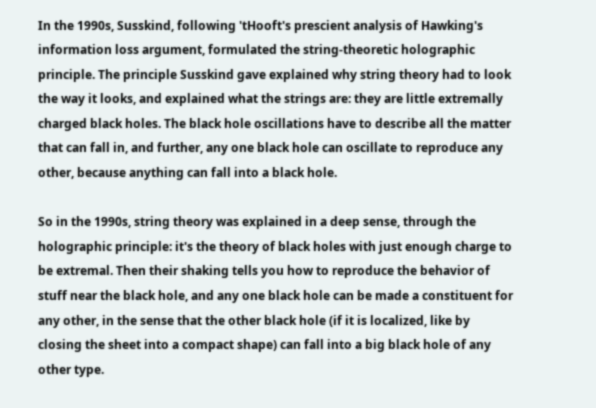In the 1990s, Susskind, following 'tHooft's prescient analysis of Hawking's information loss argument, formulated the string-theoretic holographic principle. The principle Susskind gave explained why string theory had to look the way it looks, and explained what the strings are: they are little extremally charged black holes. The black hole oscillations have to describe all the matter that can fall in, and further, any one black hole can oscillate to reproduce any other, because anything can fall into a black hole.

So in the 1990s, string theory was explained in a deep sense, through the holographic principle: it's the theory of black holes with just enough charge to be extremal. Then their shaking tells you how to reproduce the behavior of stuff near the black hole, and any one black hole can be made a constituent for any other, in the sense that the other black hole (if it is localized, like by closing the sheet into a compact shape) can fall into a big black hole of any other type.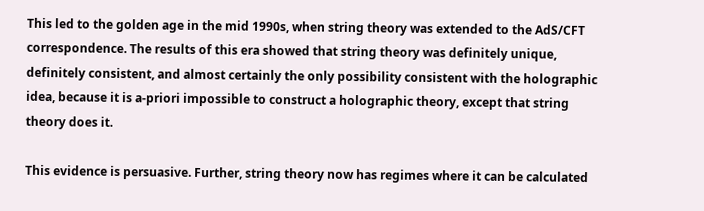This led to the golden age in the mid 1990s, when string theory was extended to the AdS/CFT correspondence. The results of this era showed that string theory was definitely unique, definitely consistent, and almost certainly the only possibility consistent with the holographic idea, because it is a-priori impossible to construct a holographic theory, except that string theory does it.

This evidence is persuasive. Further, string theory now has regimes where it can be calculated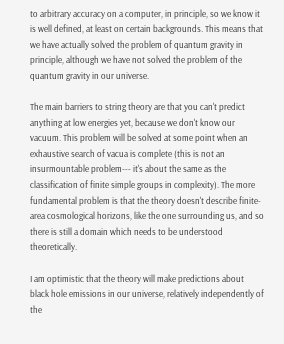to arbitrary accuracy on a computer, in principle, so we know it is well defined, at least on certain backgrounds. This means that we have actually solved the problem of quantum gravity in principle, although we have not solved the problem of the quantum gravity in our universe.

The main barriers to string theory are that you can't predict anything at low energies yet, because we don't know our vacuum. This problem will be solved at some point when an exhaustive search of vacua is complete (this is not an insurmountable problem--- it's about the same as the classification of finite simple groups in complexity). The more fundamental problem is that the theory doesn't describe finite-area cosmological horizons, like the one surrounding us, and so there is still a domain which needs to be understood theoretically.

I am optimistic that the theory will make predictions about black hole emissions in our universe, relatively independently of the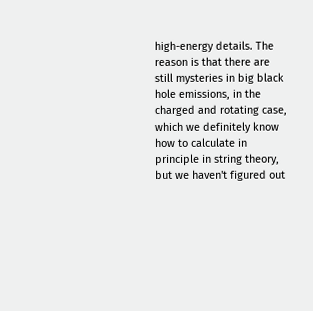high-energy details. The reason is that there are still mysteries in big black hole emissions, in the charged and rotating case, which we definitely know how to calculate in principle in string theory, but we haven't figured out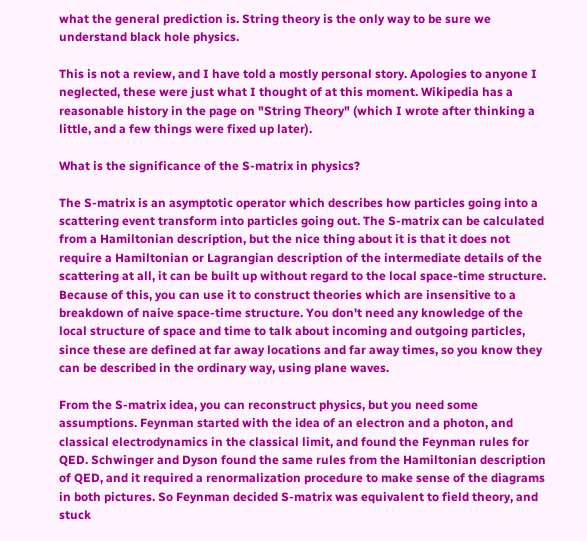what the general prediction is. String theory is the only way to be sure we understand black hole physics.

This is not a review, and I have told a mostly personal story. Apologies to anyone I neglected, these were just what I thought of at this moment. Wikipedia has a reasonable history in the page on "String Theory" (which I wrote after thinking a little, and a few things were fixed up later).

What is the significance of the S-matrix in physics?

The S-matrix is an asymptotic operator which describes how particles going into a scattering event transform into particles going out. The S-matrix can be calculated from a Hamiltonian description, but the nice thing about it is that it does not require a Hamiltonian or Lagrangian description of the intermediate details of the scattering at all, it can be built up without regard to the local space-time structure. Because of this, you can use it to construct theories which are insensitive to a breakdown of naive space-time structure. You don't need any knowledge of the local structure of space and time to talk about incoming and outgoing particles, since these are defined at far away locations and far away times, so you know they can be described in the ordinary way, using plane waves.

From the S-matrix idea, you can reconstruct physics, but you need some assumptions. Feynman started with the idea of an electron and a photon, and classical electrodynamics in the classical limit, and found the Feynman rules for QED. Schwinger and Dyson found the same rules from the Hamiltonian description of QED, and it required a renormalization procedure to make sense of the diagrams in both pictures. So Feynman decided S-matrix was equivalent to field theory, and stuck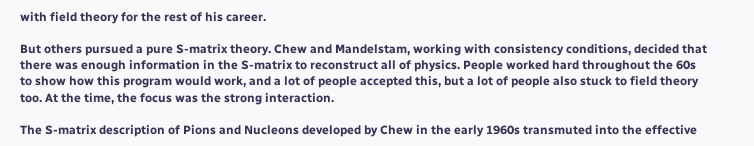with field theory for the rest of his career.

But others pursued a pure S-matrix theory. Chew and Mandelstam, working with consistency conditions, decided that there was enough information in the S-matrix to reconstruct all of physics. People worked hard throughout the 60s to show how this program would work, and a lot of people accepted this, but a lot of people also stuck to field theory too. At the time, the focus was the strong interaction.

The S-matrix description of Pions and Nucleons developed by Chew in the early 1960s transmuted into the effective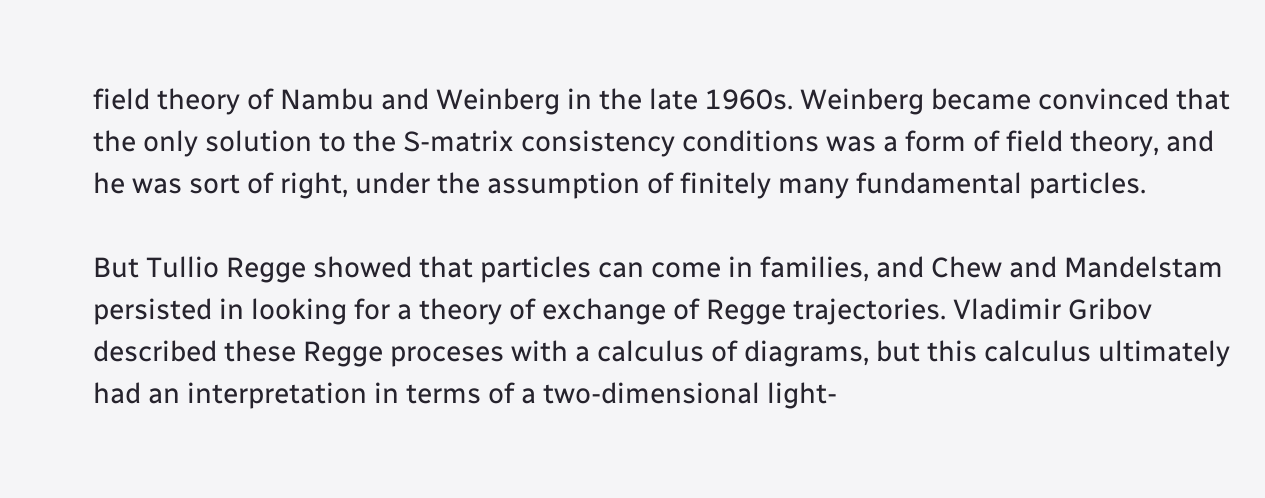field theory of Nambu and Weinberg in the late 1960s. Weinberg became convinced that the only solution to the S-matrix consistency conditions was a form of field theory, and he was sort of right, under the assumption of finitely many fundamental particles.

But Tullio Regge showed that particles can come in families, and Chew and Mandelstam persisted in looking for a theory of exchange of Regge trajectories. Vladimir Gribov described these Regge proceses with a calculus of diagrams, but this calculus ultimately had an interpretation in terms of a two-dimensional light-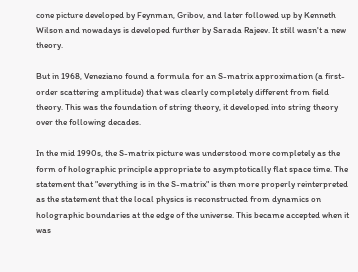cone picture developed by Feynman, Gribov, and later followed up by Kenneth Wilson and nowadays is developed further by Sarada Rajeev. It still wasn't a new theory.

But in 1968, Veneziano found a formula for an S-matrix approximation (a first-order scattering amplitude) that was clearly completely different from field theory. This was the foundation of string theory, it developed into string theory over the following decades.

In the mid 1990s, the S-matrix picture was understood more completely as the form of holographic principle appropriate to asymptotically flat space time. The statement that "everything is in the S-matrix" is then more properly reinterpreted as the statement that the local physics is reconstructed from dynamics on holographic boundaries at the edge of the universe. This became accepted when it was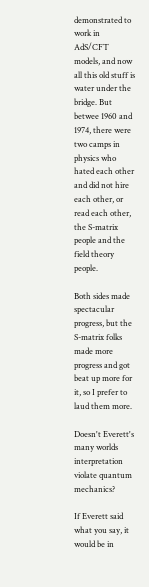demonstrated to work in AdS/CFT models, and now all this old stuff is water under the bridge. But betwee 1960 and 1974, there were two camps in physics who hated each other and did not hire each other, or read each other, the S-matrix people and the field theory people.

Both sides made spectacular progress, but the S-matrix folks made more progress and got beat up more for it, so I prefer to laud them more.

Doesn't Everett's many worlds interpretation violate quantum mechanics?

If Everett said what you say, it would be in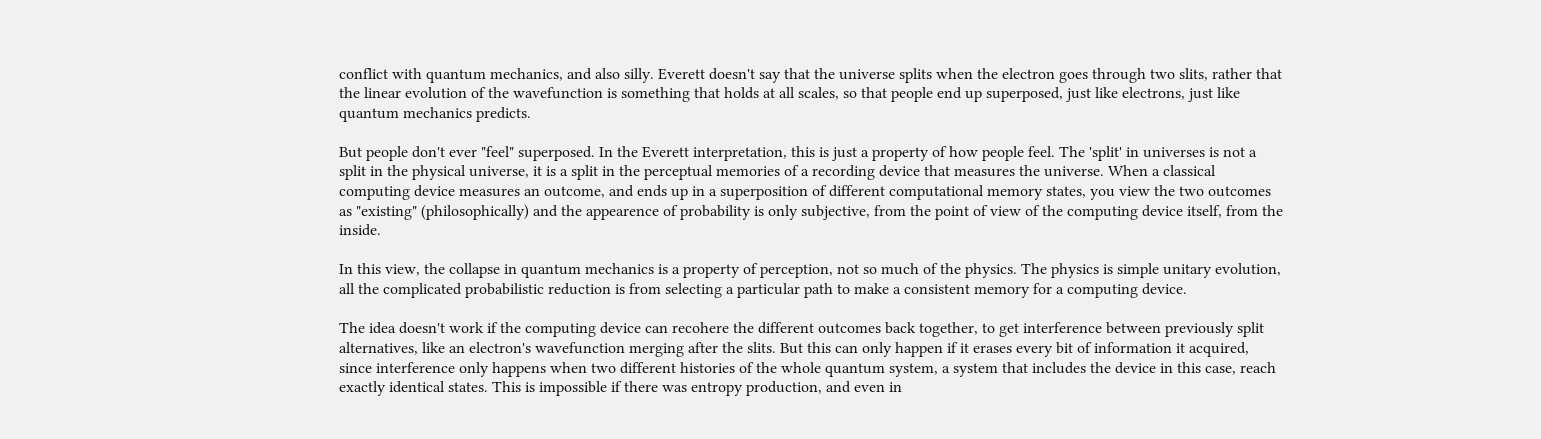conflict with quantum mechanics, and also silly. Everett doesn't say that the universe splits when the electron goes through two slits, rather that the linear evolution of the wavefunction is something that holds at all scales, so that people end up superposed, just like electrons, just like quantum mechanics predicts.

But people don't ever "feel" superposed. In the Everett interpretation, this is just a property of how people feel. The 'split' in universes is not a split in the physical universe, it is a split in the perceptual memories of a recording device that measures the universe. When a classical computing device measures an outcome, and ends up in a superposition of different computational memory states, you view the two outcomes as "existing" (philosophically) and the appearence of probability is only subjective, from the point of view of the computing device itself, from the inside.

In this view, the collapse in quantum mechanics is a property of perception, not so much of the physics. The physics is simple unitary evolution, all the complicated probabilistic reduction is from selecting a particular path to make a consistent memory for a computing device.

The idea doesn't work if the computing device can recohere the different outcomes back together, to get interference between previously split alternatives, like an electron's wavefunction merging after the slits. But this can only happen if it erases every bit of information it acquired, since interference only happens when two different histories of the whole quantum system, a system that includes the device in this case, reach exactly identical states. This is impossible if there was entropy production, and even in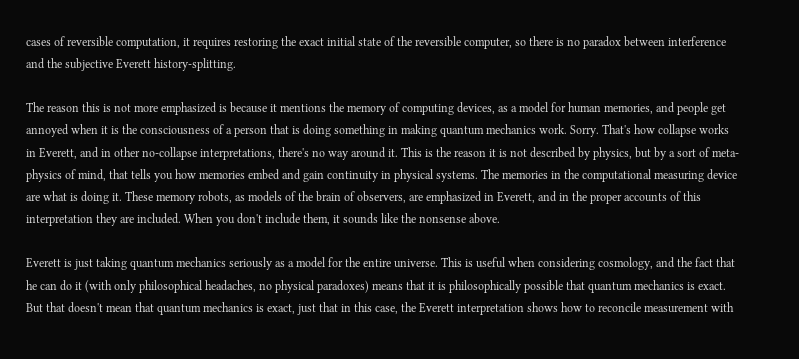cases of reversible computation, it requires restoring the exact initial state of the reversible computer, so there is no paradox between interference and the subjective Everett history-splitting.

The reason this is not more emphasized is because it mentions the memory of computing devices, as a model for human memories, and people get annoyed when it is the consciousness of a person that is doing something in making quantum mechanics work. Sorry. That's how collapse works in Everett, and in other no-collapse interpretations, there's no way around it. This is the reason it is not described by physics, but by a sort of meta-physics of mind, that tells you how memories embed and gain continuity in physical systems. The memories in the computational measuring device are what is doing it. These memory robots, as models of the brain of observers, are emphasized in Everett, and in the proper accounts of this interpretation they are included. When you don't include them, it sounds like the nonsense above.

Everett is just taking quantum mechanics seriously as a model for the entire universe. This is useful when considering cosmology, and the fact that he can do it (with only philosophical headaches, no physical paradoxes) means that it is philosophically possible that quantum mechanics is exact. But that doesn't mean that quantum mechanics is exact, just that in this case, the Everett interpretation shows how to reconcile measurement with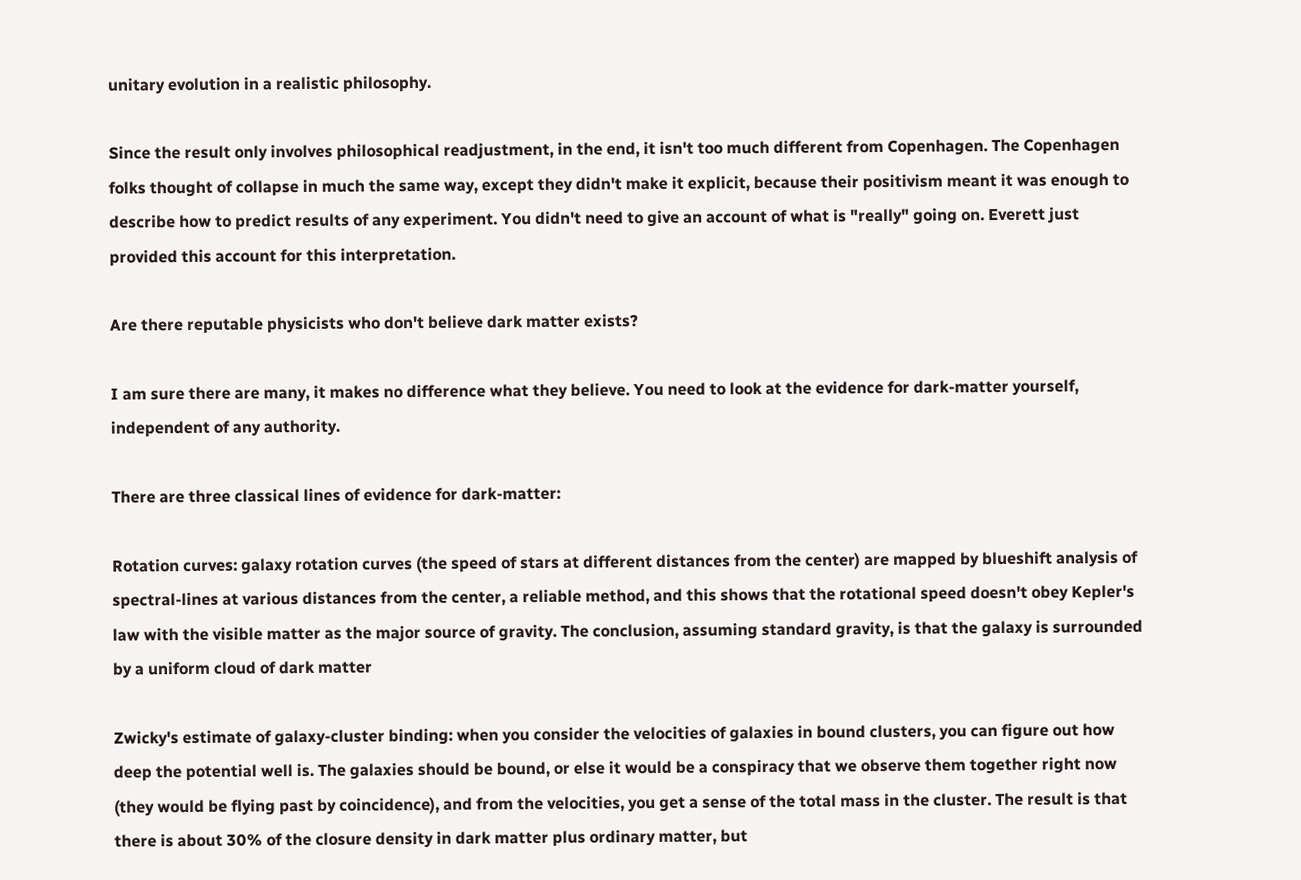unitary evolution in a realistic philosophy.

Since the result only involves philosophical readjustment, in the end, it isn't too much different from Copenhagen. The Copenhagen folks thought of collapse in much the same way, except they didn't make it explicit, because their positivism meant it was enough to describe how to predict results of any experiment. You didn't need to give an account of what is "really" going on. Everett just provided this account for this interpretation.

Are there reputable physicists who don't believe dark matter exists?

I am sure there are many, it makes no difference what they believe. You need to look at the evidence for dark-matter yourself, independent of any authority.

There are three classical lines of evidence for dark-matter:

Rotation curves: galaxy rotation curves (the speed of stars at different distances from the center) are mapped by blueshift analysis of spectral-lines at various distances from the center, a reliable method, and this shows that the rotational speed doesn't obey Kepler's law with the visible matter as the major source of gravity. The conclusion, assuming standard gravity, is that the galaxy is surrounded by a uniform cloud of dark matter

Zwicky's estimate of galaxy-cluster binding: when you consider the velocities of galaxies in bound clusters, you can figure out how deep the potential well is. The galaxies should be bound, or else it would be a conspiracy that we observe them together right now (they would be flying past by coincidence), and from the velocities, you get a sense of the total mass in the cluster. The result is that there is about 30% of the closure density in dark matter plus ordinary matter, but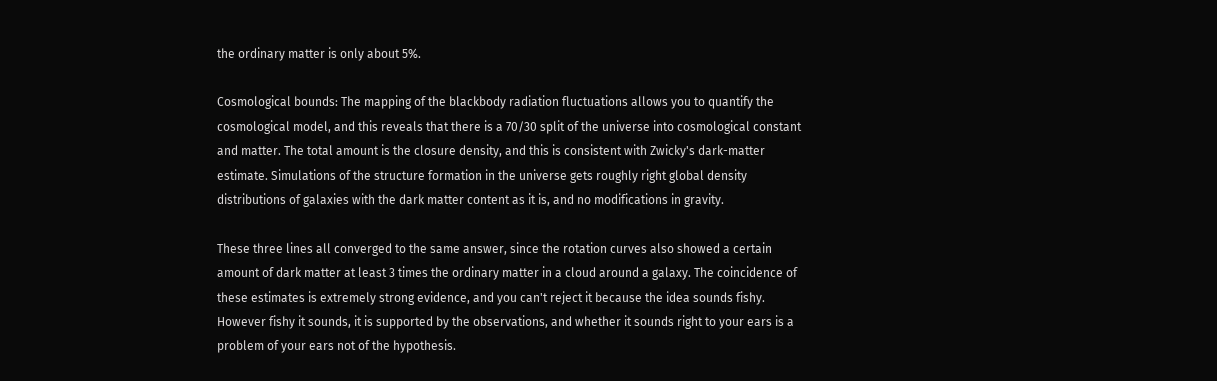the ordinary matter is only about 5%.

Cosmological bounds: The mapping of the blackbody radiation fluctuations allows you to quantify the cosmological model, and this reveals that there is a 70/30 split of the universe into cosmological constant and matter. The total amount is the closure density, and this is consistent with Zwicky's dark-matter estimate. Simulations of the structure formation in the universe gets roughly right global density distributions of galaxies with the dark matter content as it is, and no modifications in gravity.

These three lines all converged to the same answer, since the rotation curves also showed a certain amount of dark matter at least 3 times the ordinary matter in a cloud around a galaxy. The coincidence of these estimates is extremely strong evidence, and you can't reject it because the idea sounds fishy. However fishy it sounds, it is supported by the observations, and whether it sounds right to your ears is a problem of your ears not of the hypothesis.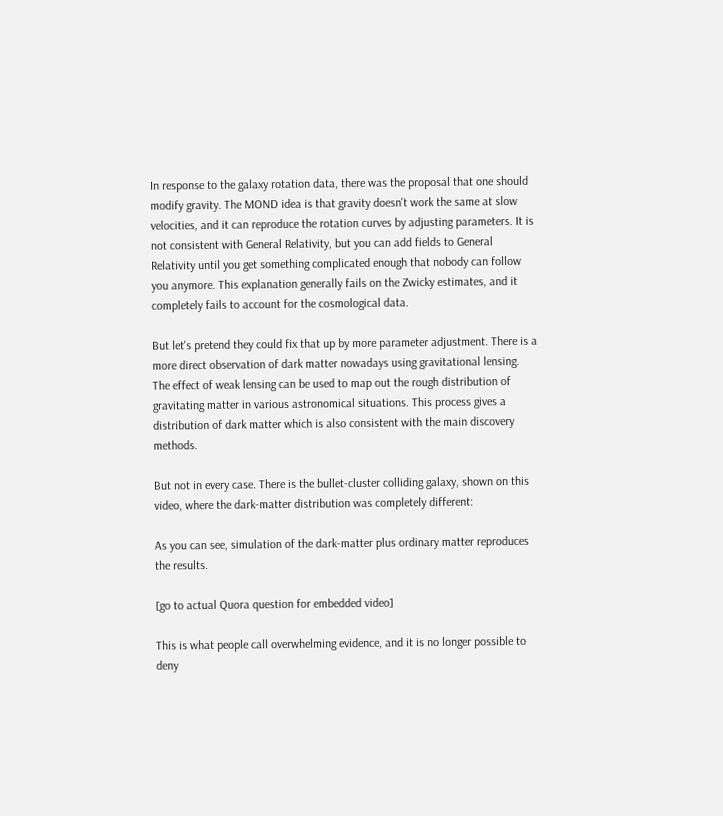In response to the galaxy rotation data, there was the proposal that one should modify gravity. The MOND idea is that gravity doesn't work the same at slow velocities, and it can reproduce the rotation curves by adjusting parameters. It is not consistent with General Relativity, but you can add fields to General Relativity until you get something complicated enough that nobody can follow you anymore. This explanation generally fails on the Zwicky estimates, and it completely fails to account for the cosmological data.

But let's pretend they could fix that up by more parameter adjustment. There is a more direct observation of dark matter nowadays using gravitational lensing. The effect of weak lensing can be used to map out the rough distribution of gravitating matter in various astronomical situations. This process gives a distribution of dark matter which is also consistent with the main discovery methods.

But not in every case. There is the bullet-cluster colliding galaxy, shown on this video, where the dark-matter distribution was completely different:

As you can see, simulation of the dark-matter plus ordinary matter reproduces the results.

[go to actual Quora question for embedded video]

This is what people call overwhelming evidence, and it is no longer possible to deny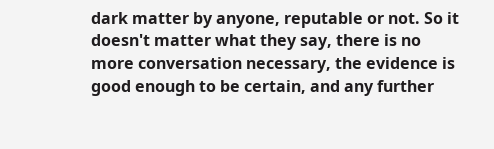dark matter by anyone, reputable or not. So it doesn't matter what they say, there is no more conversation necessary, the evidence is good enough to be certain, and any further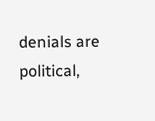denials are political,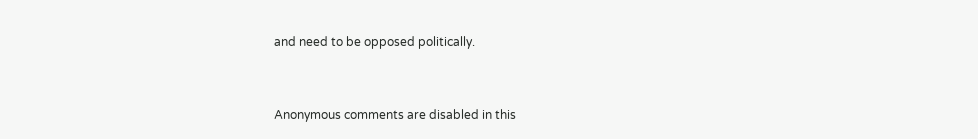and need to be opposed politically.


Anonymous comments are disabled in this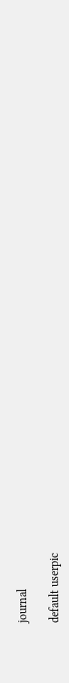journal

default userpic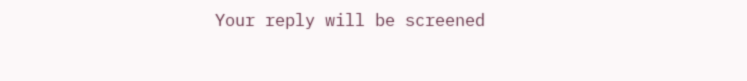Your reply will be screened